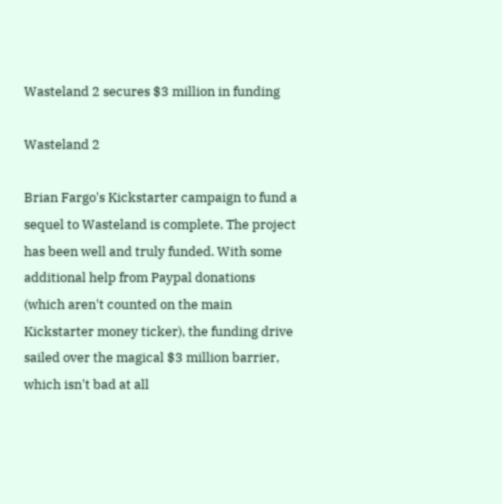Wasteland 2 secures $3 million in funding

Wasteland 2

Brian Fargo's Kickstarter campaign to fund a sequel to Wasteland is complete. The project has been well and truly funded. With some additional help from Paypal donations (which aren't counted on the main Kickstarter money ticker), the funding drive sailed over the magical $3 million barrier, which isn't bad at all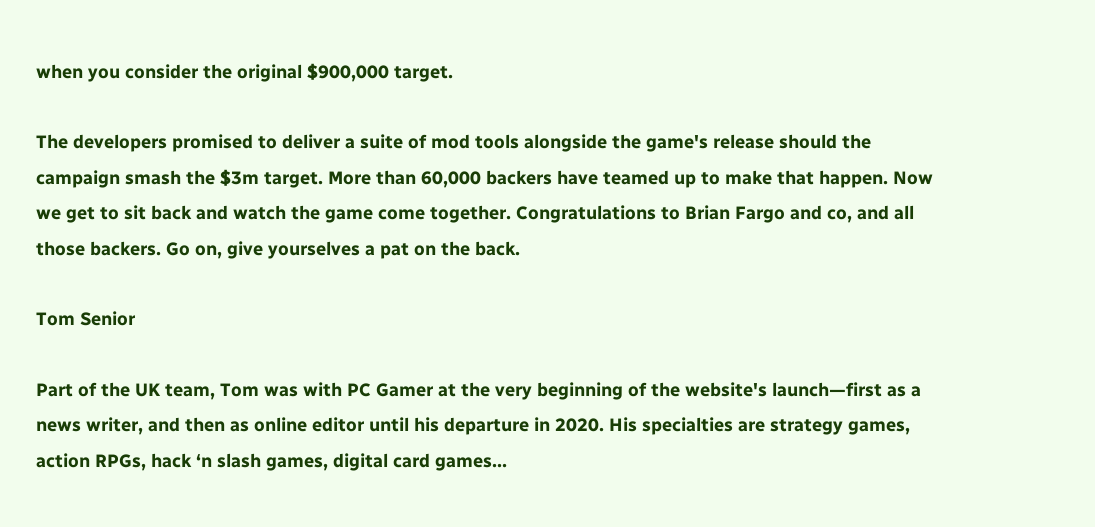when you consider the original $900,000 target.

The developers promised to deliver a suite of mod tools alongside the game's release should the campaign smash the $3m target. More than 60,000 backers have teamed up to make that happen. Now we get to sit back and watch the game come together. Congratulations to Brian Fargo and co, and all those backers. Go on, give yourselves a pat on the back.

Tom Senior

Part of the UK team, Tom was with PC Gamer at the very beginning of the website's launch—first as a news writer, and then as online editor until his departure in 2020. His specialties are strategy games, action RPGs, hack ‘n slash games, digital card games…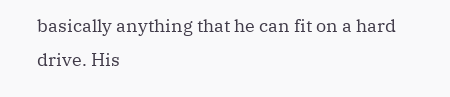basically anything that he can fit on a hard drive. His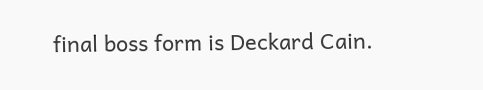final boss form is Deckard Cain.